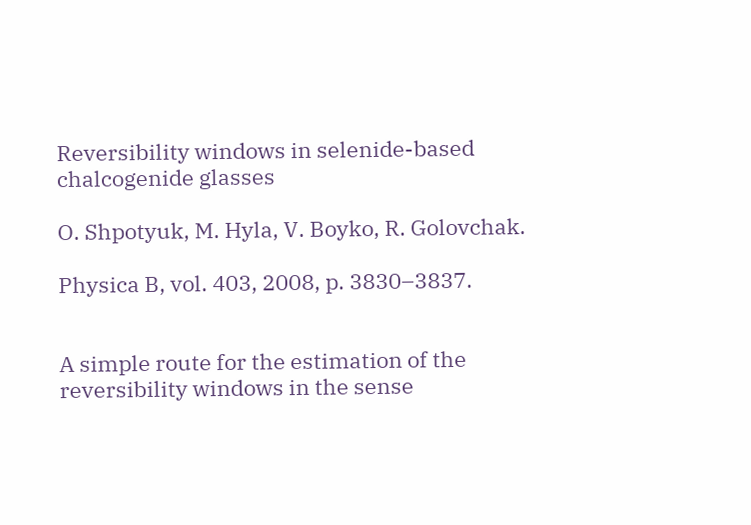Reversibility windows in selenide-based chalcogenide glasses

O. Shpotyuk, M. Hyla, V. Boyko, R. Golovchak.

Physica B, vol. 403, 2008, p. 3830–3837.


A simple route for the estimation of the reversibility windows in the sense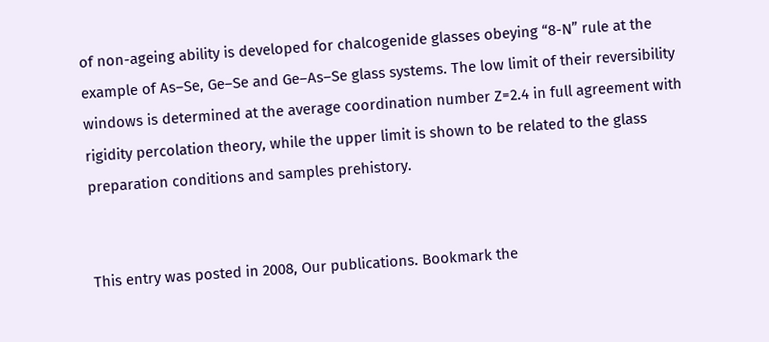of non-ageing ability is developed for chalcogenide glasses obeying “8-N” rule at the example of As–Se, Ge–Se and Ge–As–Se glass systems. The low limit of their reversibility windows is determined at the average coordination number Z=2.4 in full agreement with rigidity percolation theory, while the upper limit is shown to be related to the glass preparation conditions and samples prehistory.


This entry was posted in 2008, Our publications. Bookmark the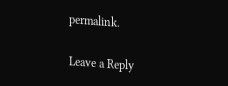permalink.

Leave a Reply